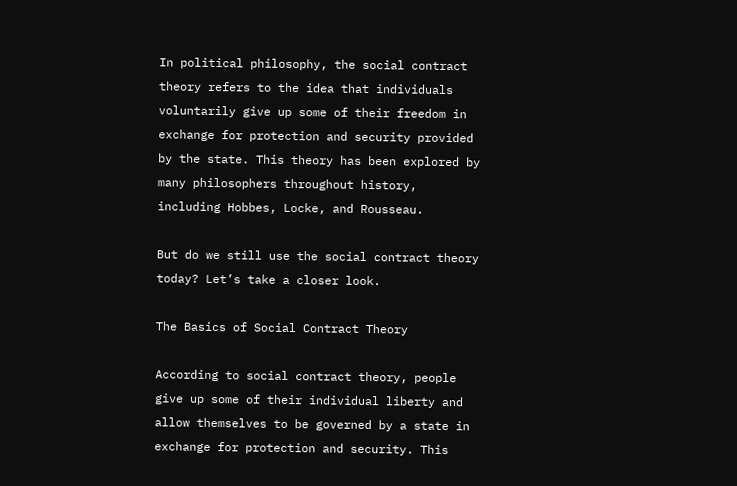In political philosophy, the social contract theory refers to the idea that individuals voluntarily give up some of their freedom in exchange for protection and security provided by the state. This theory has been explored by many philosophers throughout history, including Hobbes, Locke, and Rousseau.

But do we still use the social contract theory today? Let’s take a closer look.

The Basics of Social Contract Theory

According to social contract theory, people give up some of their individual liberty and allow themselves to be governed by a state in exchange for protection and security. This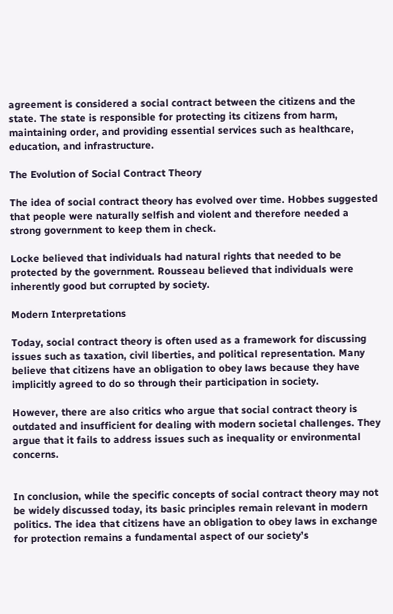agreement is considered a social contract between the citizens and the state. The state is responsible for protecting its citizens from harm, maintaining order, and providing essential services such as healthcare, education, and infrastructure.

The Evolution of Social Contract Theory

The idea of social contract theory has evolved over time. Hobbes suggested that people were naturally selfish and violent and therefore needed a strong government to keep them in check.

Locke believed that individuals had natural rights that needed to be protected by the government. Rousseau believed that individuals were inherently good but corrupted by society.

Modern Interpretations

Today, social contract theory is often used as a framework for discussing issues such as taxation, civil liberties, and political representation. Many believe that citizens have an obligation to obey laws because they have implicitly agreed to do so through their participation in society.

However, there are also critics who argue that social contract theory is outdated and insufficient for dealing with modern societal challenges. They argue that it fails to address issues such as inequality or environmental concerns.


In conclusion, while the specific concepts of social contract theory may not be widely discussed today, its basic principles remain relevant in modern politics. The idea that citizens have an obligation to obey laws in exchange for protection remains a fundamental aspect of our society’s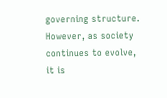governing structure. However, as society continues to evolve, it is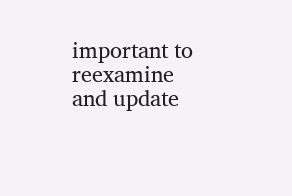important to reexamine and update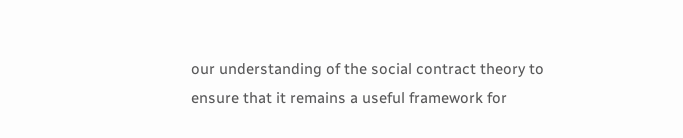our understanding of the social contract theory to ensure that it remains a useful framework for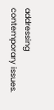addressing contemporary issues.